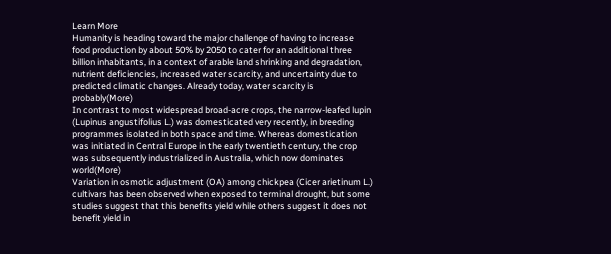Learn More
Humanity is heading toward the major challenge of having to increase food production by about 50% by 2050 to cater for an additional three billion inhabitants, in a context of arable land shrinking and degradation, nutrient deficiencies, increased water scarcity, and uncertainty due to predicted climatic changes. Already today, water scarcity is probably(More)
In contrast to most widespread broad-acre crops, the narrow-leafed lupin (Lupinus angustifolius L.) was domesticated very recently, in breeding programmes isolated in both space and time. Whereas domestication was initiated in Central Europe in the early twentieth century, the crop was subsequently industrialized in Australia, which now dominates world(More)
Variation in osmotic adjustment (OA) among chickpea (Cicer arietinum L.) cultivars has been observed when exposed to terminal drought, but some studies suggest that this benefits yield while others suggest it does not benefit yield in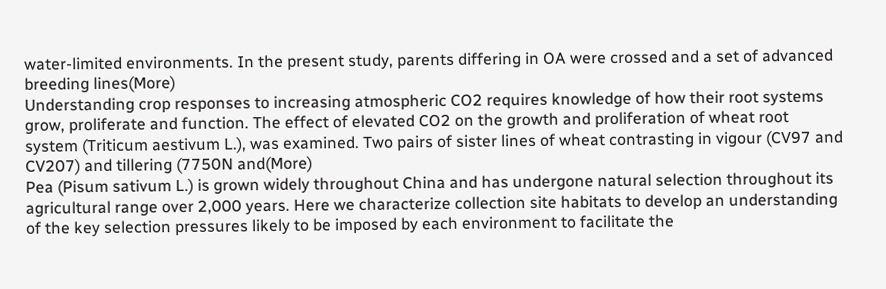water-limited environments. In the present study, parents differing in OA were crossed and a set of advanced breeding lines(More)
Understanding crop responses to increasing atmospheric CO2 requires knowledge of how their root systems grow, proliferate and function. The effect of elevated CO2 on the growth and proliferation of wheat root system (Triticum aestivum L.), was examined. Two pairs of sister lines of wheat contrasting in vigour (CV97 and CV207) and tillering (7750N and(More)
Pea (Pisum sativum L.) is grown widely throughout China and has undergone natural selection throughout its agricultural range over 2,000 years. Here we characterize collection site habitats to develop an understanding of the key selection pressures likely to be imposed by each environment to facilitate the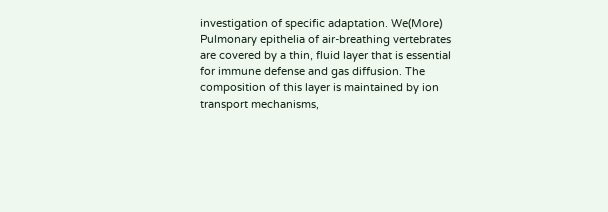investigation of specific adaptation. We(More)
Pulmonary epithelia of air-breathing vertebrates are covered by a thin, fluid layer that is essential for immune defense and gas diffusion. The composition of this layer is maintained by ion transport mechanisms,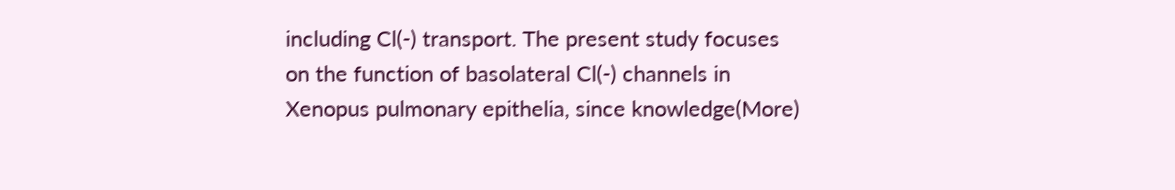including Cl(-) transport. The present study focuses on the function of basolateral Cl(-) channels in Xenopus pulmonary epithelia, since knowledge(More)